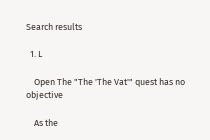Search results

  1. L

    Open The "The 'The Vat'" quest has no objective

    As the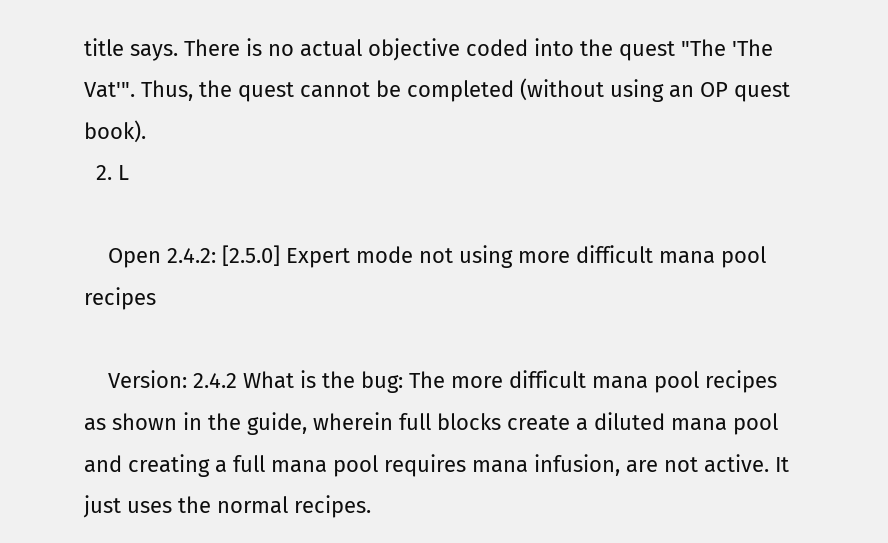title says. There is no actual objective coded into the quest "The 'The Vat'". Thus, the quest cannot be completed (without using an OP quest book).
  2. L

    Open 2.4.2: [2.5.0] Expert mode not using more difficult mana pool recipes

    Version: 2.4.2 What is the bug: The more difficult mana pool recipes as shown in the guide, wherein full blocks create a diluted mana pool and creating a full mana pool requires mana infusion, are not active. It just uses the normal recipes.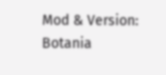Mod & Version: Botania